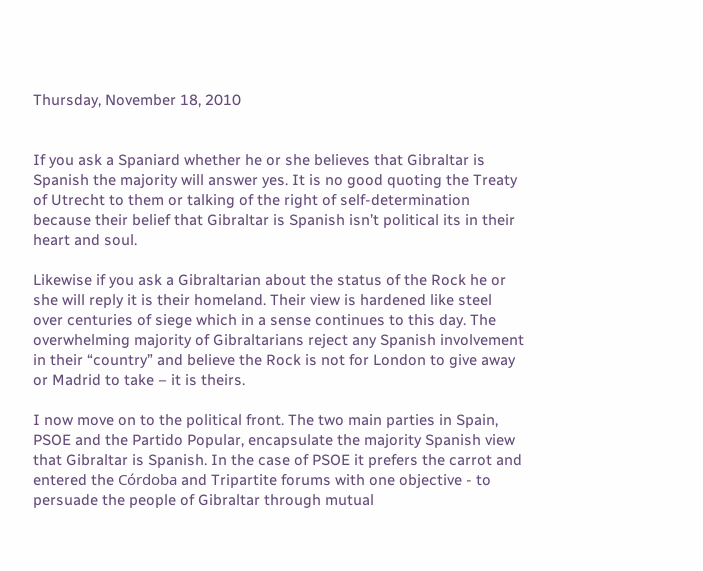Thursday, November 18, 2010


If you ask a Spaniard whether he or she believes that Gibraltar is Spanish the majority will answer yes. It is no good quoting the Treaty of Utrecht to them or talking of the right of self-determination because their belief that Gibraltar is Spanish isn’t political its in their heart and soul.

Likewise if you ask a Gibraltarian about the status of the Rock he or she will reply it is their homeland. Their view is hardened like steel over centuries of siege which in a sense continues to this day. The overwhelming majority of Gibraltarians reject any Spanish involvement in their “country” and believe the Rock is not for London to give away or Madrid to take – it is theirs.

I now move on to the political front. The two main parties in Spain, PSOE and the Partido Popular, encapsulate the majority Spanish view that Gibraltar is Spanish. In the case of PSOE it prefers the carrot and entered the Córdoba and Tripartite forums with one objective - to persuade the people of Gibraltar through mutual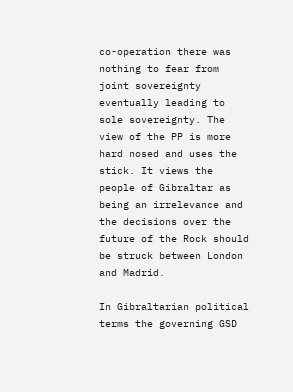co-operation there was nothing to fear from joint sovereignty eventually leading to sole sovereignty. The view of the PP is more hard nosed and uses the stick. It views the people of Gibraltar as being an irrelevance and the decisions over the future of the Rock should be struck between London and Madrid.

In Gibraltarian political terms the governing GSD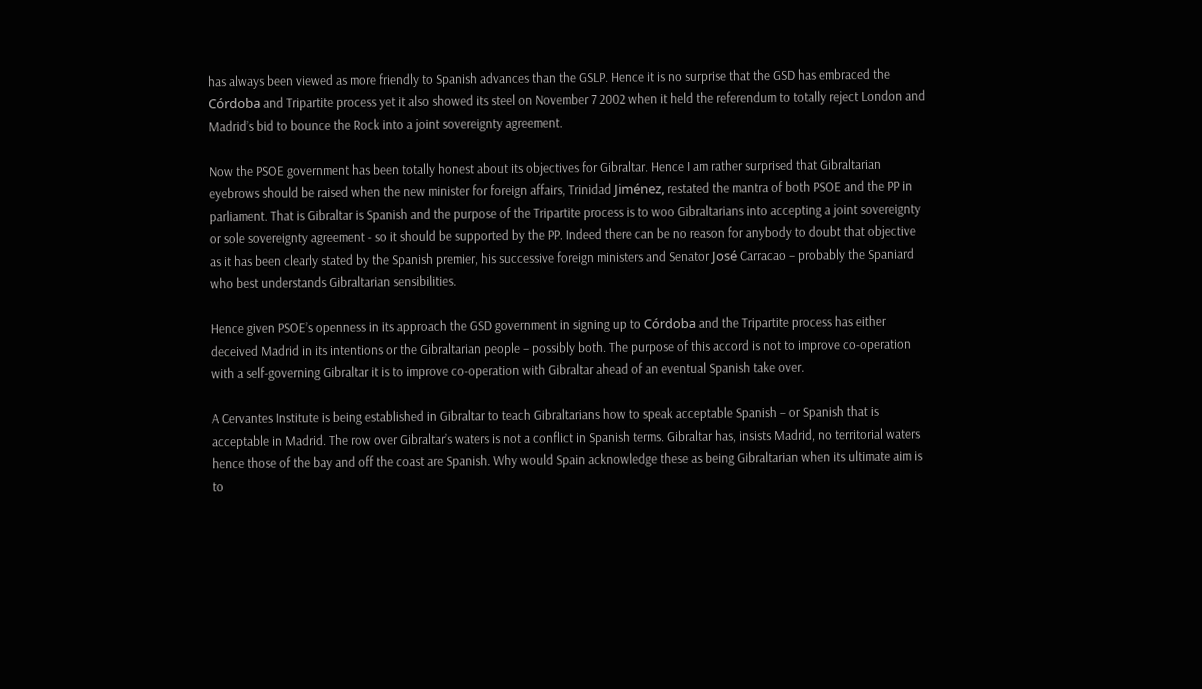has always been viewed as more friendly to Spanish advances than the GSLP. Hence it is no surprise that the GSD has embraced the Córdoba and Tripartite process yet it also showed its steel on November 7 2002 when it held the referendum to totally reject London and Madrid’s bid to bounce the Rock into a joint sovereignty agreement.

Now the PSOE government has been totally honest about its objectives for Gibraltar. Hence I am rather surprised that Gibraltarian eyebrows should be raised when the new minister for foreign affairs, Trinidad Jiménez, restated the mantra of both PSOE and the PP in parliament. That is Gibraltar is Spanish and the purpose of the Tripartite process is to woo Gibraltarians into accepting a joint sovereignty or sole sovereignty agreement - so it should be supported by the PP. Indeed there can be no reason for anybody to doubt that objective as it has been clearly stated by the Spanish premier, his successive foreign ministers and Senator José Carracao – probably the Spaniard who best understands Gibraltarian sensibilities.

Hence given PSOE’s openness in its approach the GSD government in signing up to Córdoba and the Tripartite process has either deceived Madrid in its intentions or the Gibraltarian people – possibly both. The purpose of this accord is not to improve co-operation with a self-governing Gibraltar it is to improve co-operation with Gibraltar ahead of an eventual Spanish take over.

A Cervantes Institute is being established in Gibraltar to teach Gibraltarians how to speak acceptable Spanish – or Spanish that is acceptable in Madrid. The row over Gibraltar’s waters is not a conflict in Spanish terms. Gibraltar has, insists Madrid, no territorial waters hence those of the bay and off the coast are Spanish. Why would Spain acknowledge these as being Gibraltarian when its ultimate aim is to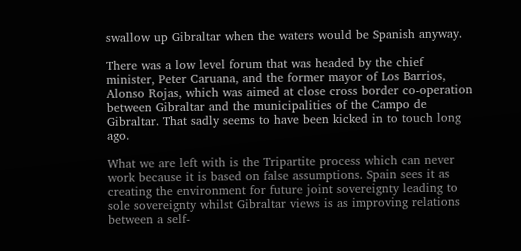swallow up Gibraltar when the waters would be Spanish anyway.

There was a low level forum that was headed by the chief minister, Peter Caruana, and the former mayor of Los Barrios, Alonso Rojas, which was aimed at close cross border co-operation between Gibraltar and the municipalities of the Campo de Gibraltar. That sadly seems to have been kicked in to touch long ago.

What we are left with is the Tripartite process which can never work because it is based on false assumptions. Spain sees it as creating the environment for future joint sovereignty leading to sole sovereignty whilst Gibraltar views is as improving relations between a self-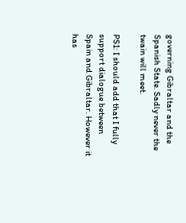governing Gibraltar and the Spanish State. Sadly never the twain will meet.

PS1: I should add that I fully support dialogue between Spain and Gibraltar. However it has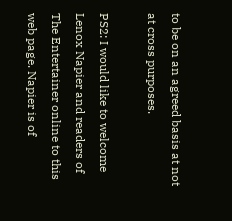to be on an agreed basis at not at cross purposes.

PS2: I would like to welcome Lenox Napier and readers of The Entertainer online to this web page. Napier is of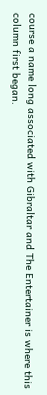course a name long associated with Gibraltar and The Entertainer is where this column first began.